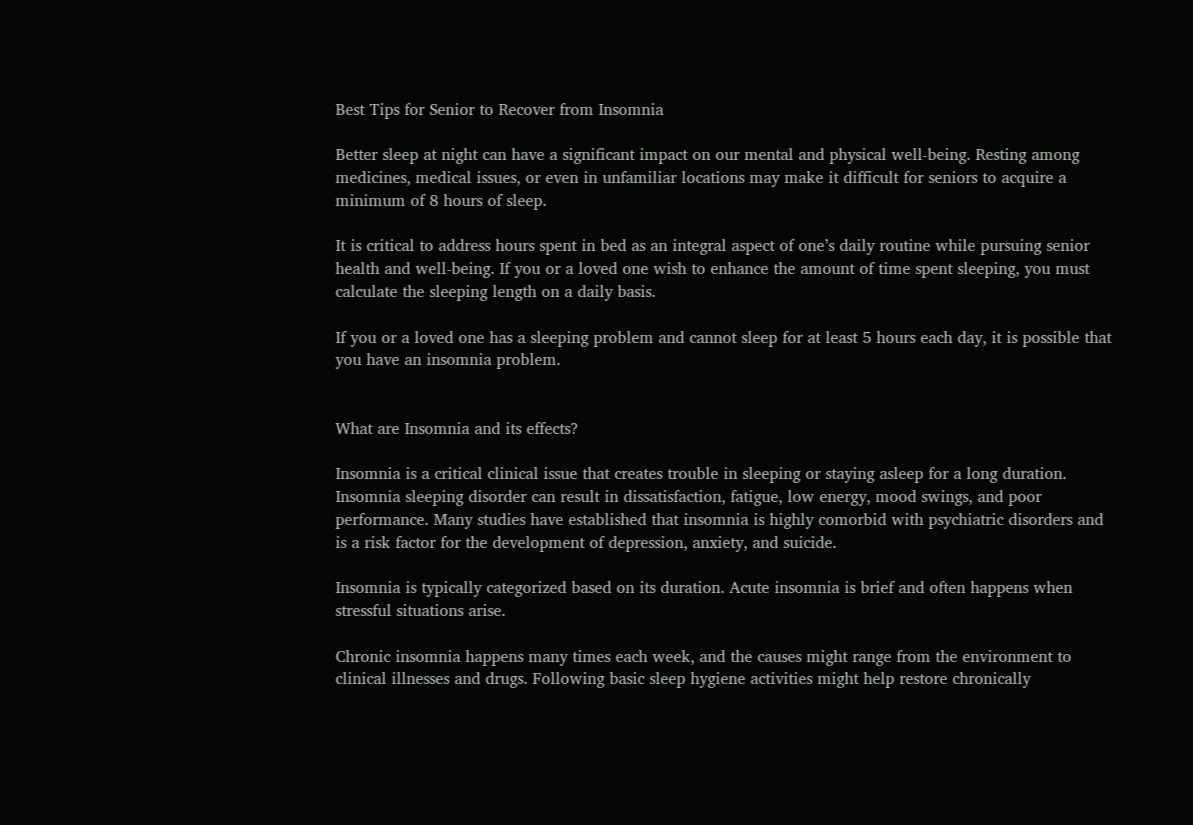Best Tips for Senior to Recover from Insomnia

Better sleep at night can have a significant impact on our mental and physical well-being. Resting among medicines, medical issues, or even in unfamiliar locations may make it difficult for seniors to acquire a minimum of 8 hours of sleep.

It is critical to address hours spent in bed as an integral aspect of one’s daily routine while pursuing senior health and well-being. If you or a loved one wish to enhance the amount of time spent sleeping, you must calculate the sleeping length on a daily basis.

If you or a loved one has a sleeping problem and cannot sleep for at least 5 hours each day, it is possible that you have an insomnia problem.


What are Insomnia and its effects?

Insomnia is a critical clinical issue that creates trouble in sleeping or staying asleep for a long duration. Insomnia sleeping disorder can result in dissatisfaction, fatigue, low energy, mood swings, and poor performance. Many studies have established that insomnia is highly comorbid with psychiatric disorders and is a risk factor for the development of depression, anxiety, and suicide.

Insomnia is typically categorized based on its duration. Acute insomnia is brief and often happens when stressful situations arise.

Chronic insomnia happens many times each week, and the causes might range from the environment to clinical illnesses and drugs. Following basic sleep hygiene activities might help restore chronically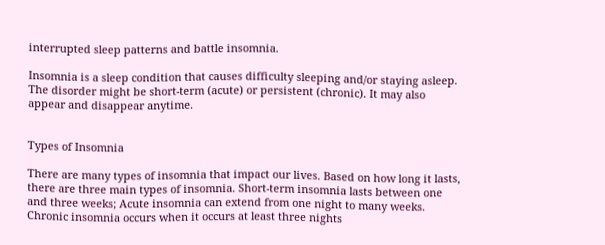interrupted sleep patterns and battle insomnia.

Insomnia is a sleep condition that causes difficulty sleeping and/or staying asleep.  The disorder might be short-term (acute) or persistent (chronic). It may also appear and disappear anytime.


Types of Insomnia

There are many types of insomnia that impact our lives. Based on how long it lasts, there are three main types of insomnia. Short-term insomnia lasts between one and three weeks; Acute insomnia can extend from one night to many weeks. Chronic insomnia occurs when it occurs at least three nights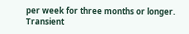per week for three months or longer. Transient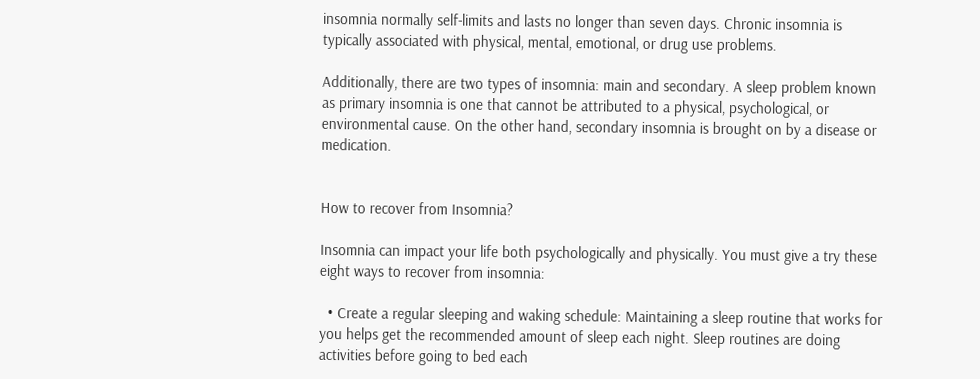insomnia normally self-limits and lasts no longer than seven days. Chronic insomnia is typically associated with physical, mental, emotional, or drug use problems.

Additionally, there are two types of insomnia: main and secondary. A sleep problem known as primary insomnia is one that cannot be attributed to a physical, psychological, or environmental cause. On the other hand, secondary insomnia is brought on by a disease or medication.


How to recover from Insomnia?

Insomnia can impact your life both psychologically and physically. You must give a try these eight ways to recover from insomnia:

  • Create a regular sleeping and waking schedule: Maintaining a sleep routine that works for you helps get the recommended amount of sleep each night. Sleep routines are doing activities before going to bed each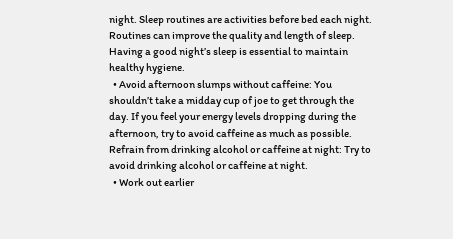night. Sleep routines are activities before bed each night. Routines can improve the quality and length of sleep. Having a good night’s sleep is essential to maintain healthy hygiene.
  • Avoid afternoon slumps without caffeine: You shouldn’t take a midday cup of joe to get through the day. If you feel your energy levels dropping during the afternoon, try to avoid caffeine as much as possible. Refrain from drinking alcohol or caffeine at night: Try to avoid drinking alcohol or caffeine at night.
  • Work out earlier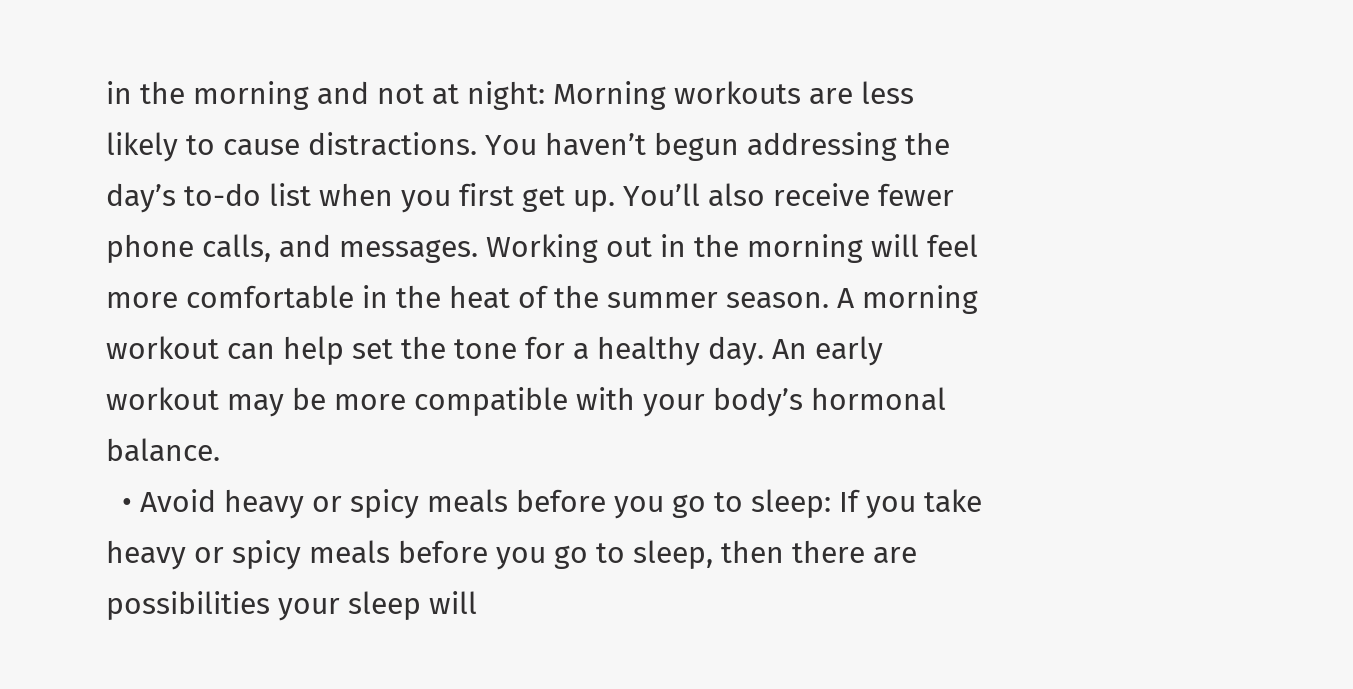in the morning and not at night: Morning workouts are less likely to cause distractions. You haven’t begun addressing the day’s to-do list when you first get up. You’ll also receive fewer phone calls, and messages. Working out in the morning will feel more comfortable in the heat of the summer season. A morning workout can help set the tone for a healthy day. An early workout may be more compatible with your body’s hormonal balance.
  • Avoid heavy or spicy meals before you go to sleep: If you take heavy or spicy meals before you go to sleep, then there are possibilities your sleep will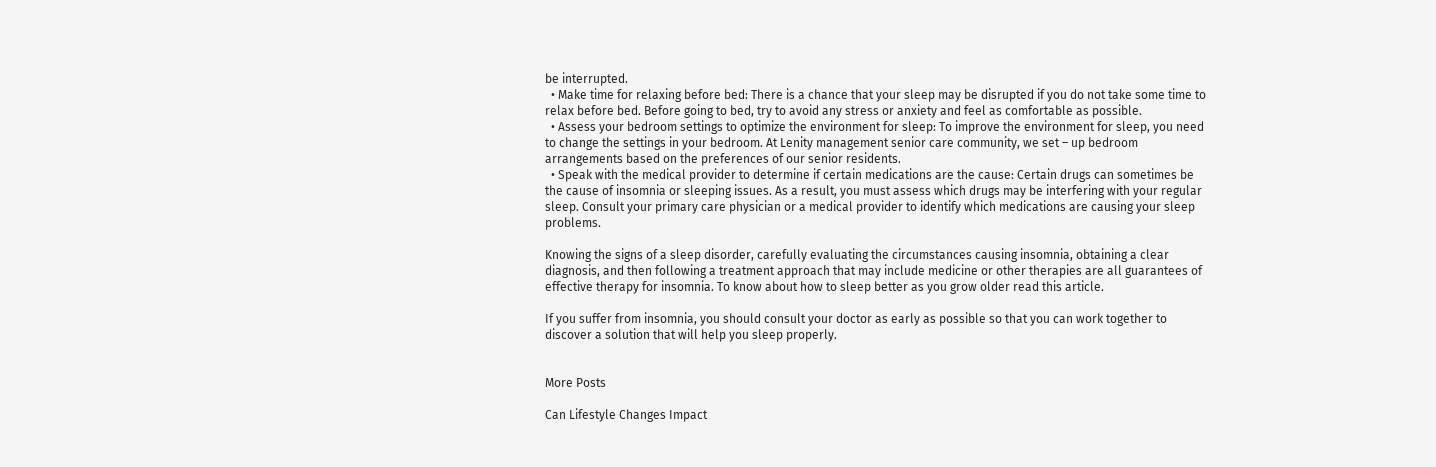be interrupted.
  • Make time for relaxing before bed: There is a chance that your sleep may be disrupted if you do not take some time to relax before bed. Before going to bed, try to avoid any stress or anxiety and feel as comfortable as possible.
  • Assess your bedroom settings to optimize the environment for sleep: To improve the environment for sleep, you need to change the settings in your bedroom. At Lenity management senior care community, we set – up bedroom arrangements based on the preferences of our senior residents.
  • Speak with the medical provider to determine if certain medications are the cause: Certain drugs can sometimes be the cause of insomnia or sleeping issues. As a result, you must assess which drugs may be interfering with your regular sleep. Consult your primary care physician or a medical provider to identify which medications are causing your sleep problems.

Knowing the signs of a sleep disorder, carefully evaluating the circumstances causing insomnia, obtaining a clear diagnosis, and then following a treatment approach that may include medicine or other therapies are all guarantees of effective therapy for insomnia. To know about how to sleep better as you grow older read this article.

If you suffer from insomnia, you should consult your doctor as early as possible so that you can work together to discover a solution that will help you sleep properly.


More Posts

Can Lifestyle Changes Impact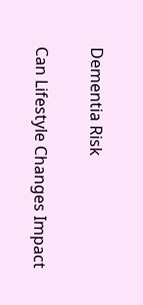Dementia Risk

Can Lifestyle Changes Impact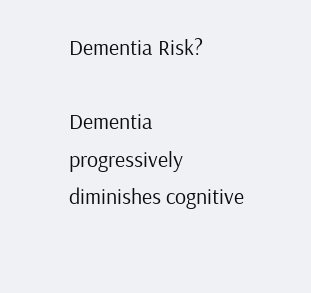Dementia Risk?

Dementia progressively diminishes cognitive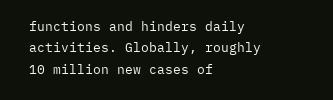functions and hinders daily activities. Globally, roughly 10 million new cases of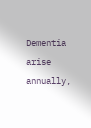Dementia arise annually,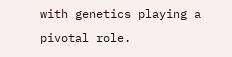with genetics playing a pivotal role.